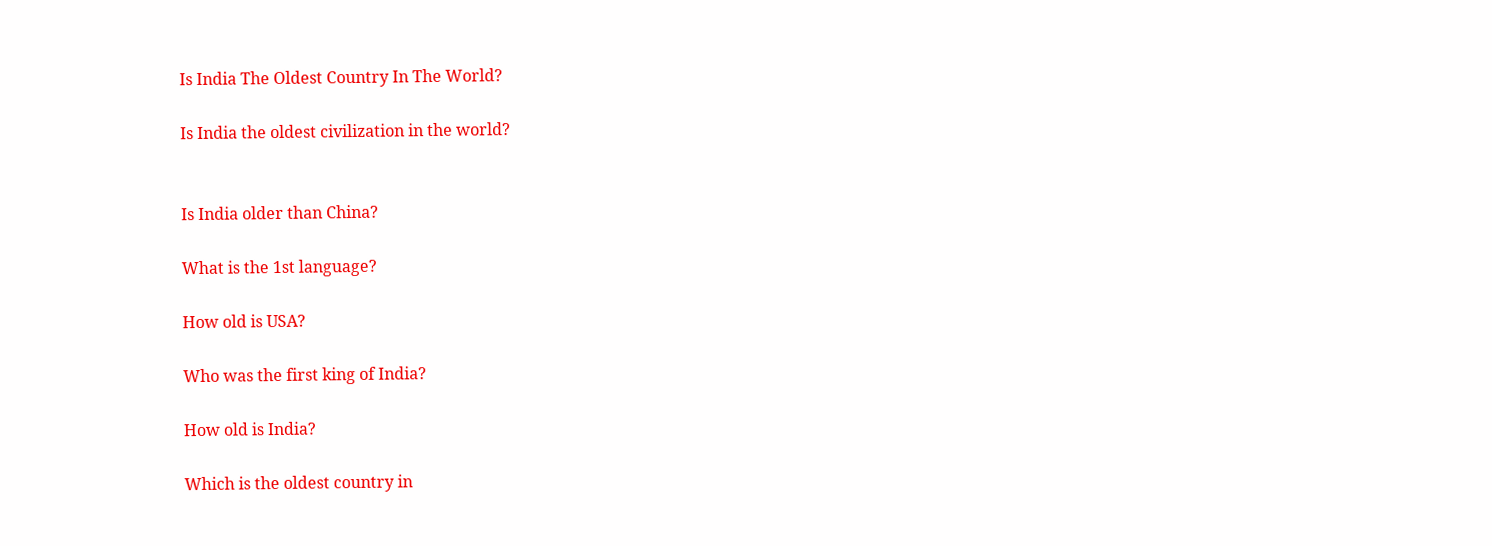Is India The Oldest Country In The World?

Is India the oldest civilization in the world?


Is India older than China?

What is the 1st language?

How old is USA?

Who was the first king of India?

How old is India?

Which is the oldest country in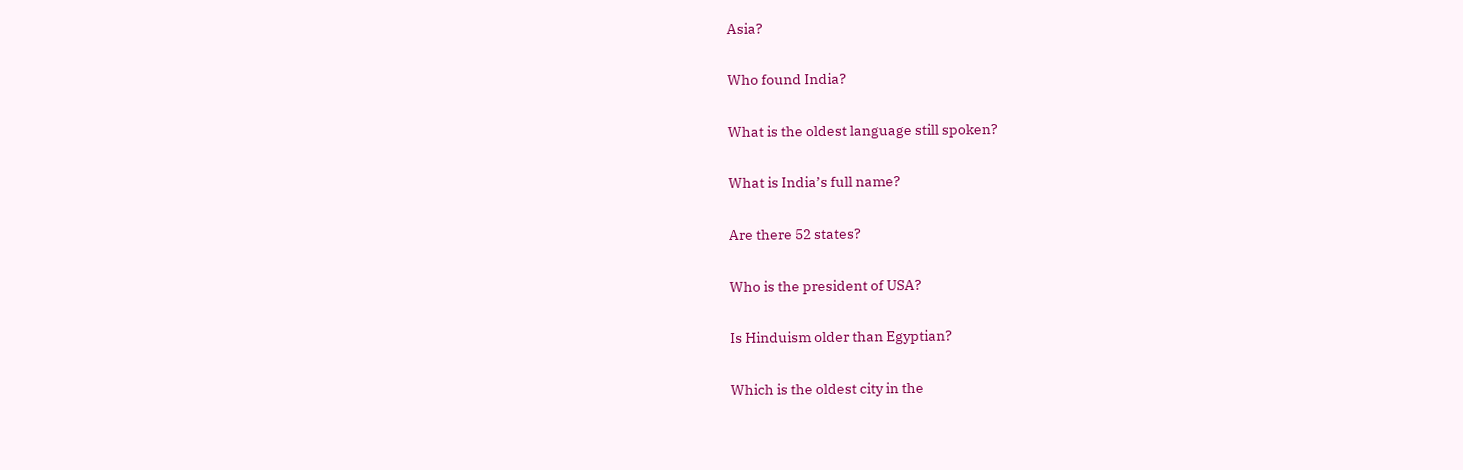Asia?

Who found India?

What is the oldest language still spoken?

What is India’s full name?

Are there 52 states?

Who is the president of USA?

Is Hinduism older than Egyptian?

Which is the oldest city in the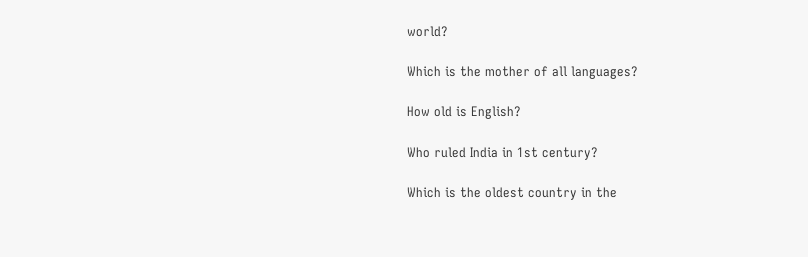world?

Which is the mother of all languages?

How old is English?

Who ruled India in 1st century?

Which is the oldest country in the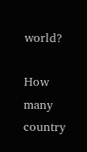world?

How many country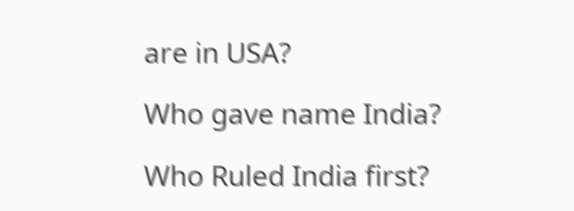are in USA?

Who gave name India?

Who Ruled India first?